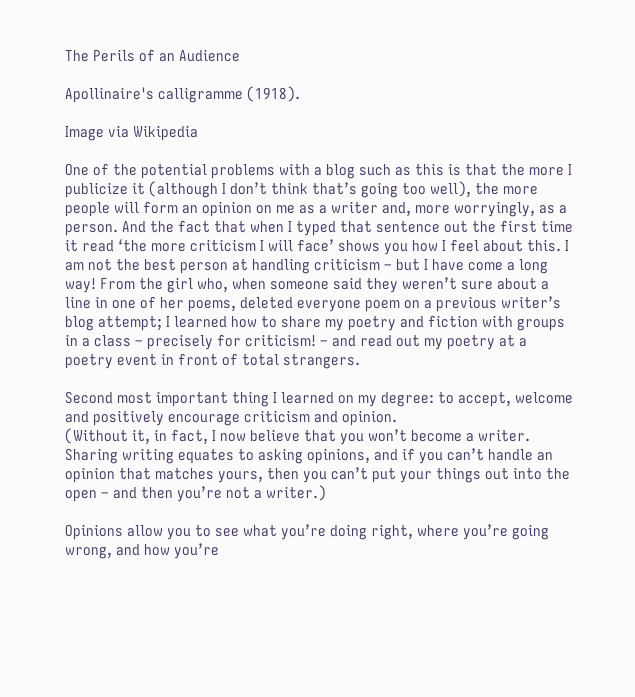The Perils of an Audience

Apollinaire's calligramme (1918).

Image via Wikipedia

One of the potential problems with a blog such as this is that the more I publicize it (although I don’t think that’s going too well), the more people will form an opinion on me as a writer and, more worryingly, as a person. And the fact that when I typed that sentence out the first time it read ‘the more criticism I will face’ shows you how I feel about this. I am not the best person at handling criticism – but I have come a long way! From the girl who, when someone said they weren’t sure about a line in one of her poems, deleted everyone poem on a previous writer’s blog attempt; I learned how to share my poetry and fiction with groups in a class – precisely for criticism! – and read out my poetry at a poetry event in front of total strangers.

Second most important thing I learned on my degree: to accept, welcome and positively encourage criticism and opinion.
(Without it, in fact, I now believe that you won’t become a writer. Sharing writing equates to asking opinions, and if you can’t handle an opinion that matches yours, then you can’t put your things out into the open – and then you’re not a writer.)

Opinions allow you to see what you’re doing right, where you’re going wrong, and how you’re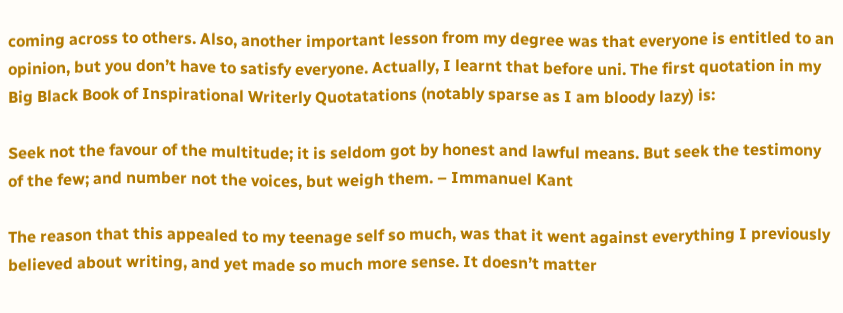coming across to others. Also, another important lesson from my degree was that everyone is entitled to an opinion, but you don’t have to satisfy everyone. Actually, I learnt that before uni. The first quotation in my Big Black Book of Inspirational Writerly Quotatations (notably sparse as I am bloody lazy) is:

Seek not the favour of the multitude; it is seldom got by honest and lawful means. But seek the testimony of the few; and number not the voices, but weigh them. – Immanuel Kant

The reason that this appealed to my teenage self so much, was that it went against everything I previously believed about writing, and yet made so much more sense. It doesn’t matter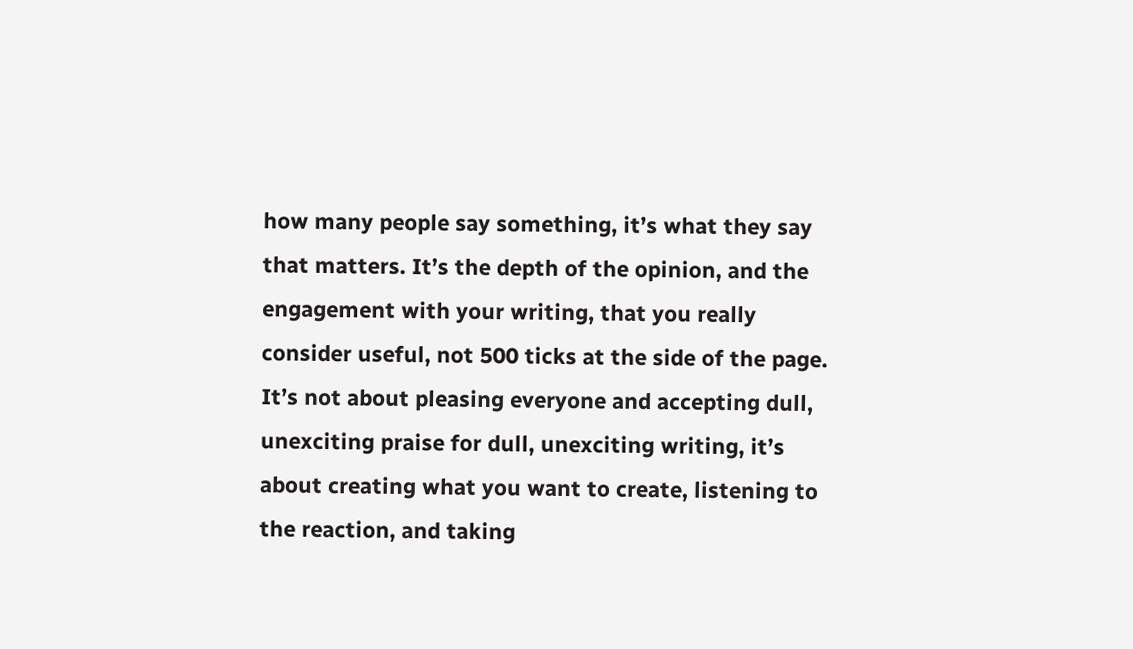how many people say something, it’s what they say that matters. It’s the depth of the opinion, and the engagement with your writing, that you really consider useful, not 500 ticks at the side of the page. It’s not about pleasing everyone and accepting dull, unexciting praise for dull, unexciting writing, it’s about creating what you want to create, listening to the reaction, and taking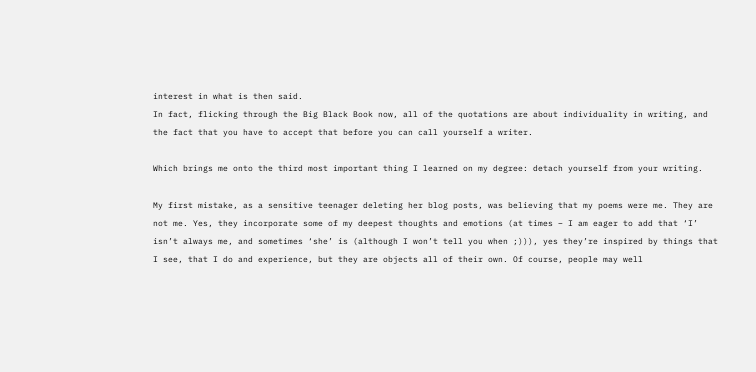interest in what is then said.
In fact, flicking through the Big Black Book now, all of the quotations are about individuality in writing, and the fact that you have to accept that before you can call yourself a writer.

Which brings me onto the third most important thing I learned on my degree: detach yourself from your writing.

My first mistake, as a sensitive teenager deleting her blog posts, was believing that my poems were me. They are not me. Yes, they incorporate some of my deepest thoughts and emotions (at times – I am eager to add that ‘I’ isn’t always me, and sometimes ‘she’ is (although I won’t tell you when ;))), yes they’re inspired by things that I see, that I do and experience, but they are objects all of their own. Of course, people may well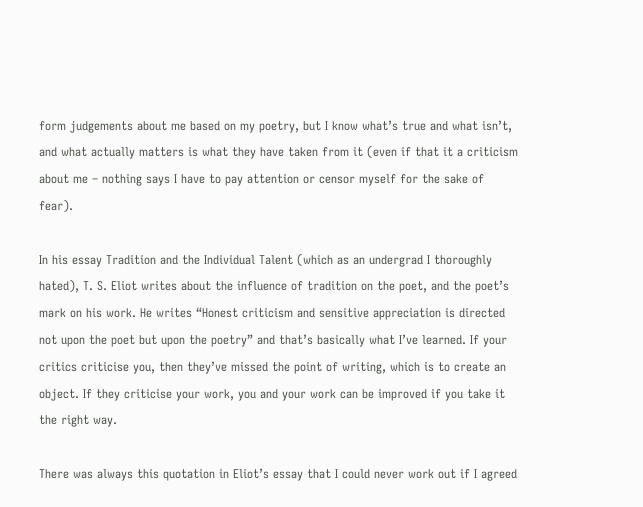form judgements about me based on my poetry, but I know what’s true and what isn’t, and what actually matters is what they have taken from it (even if that it a criticism about me – nothing says I have to pay attention or censor myself for the sake of fear).

In his essay Tradition and the Individual Talent (which as an undergrad I thoroughly hated), T. S. Eliot writes about the influence of tradition on the poet, and the poet’s mark on his work. He writes “Honest criticism and sensitive appreciation is directed not upon the poet but upon the poetry” and that’s basically what I’ve learned. If your critics criticise you, then they’ve missed the point of writing, which is to create an object. If they criticise your work, you and your work can be improved if you take it the right way.

There was always this quotation in Eliot’s essay that I could never work out if I agreed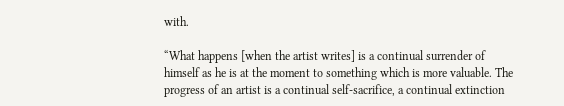with.

“What happens [when the artist writes] is a continual surrender of himself as he is at the moment to something which is more valuable. The progress of an artist is a continual self-sacrifice, a continual extinction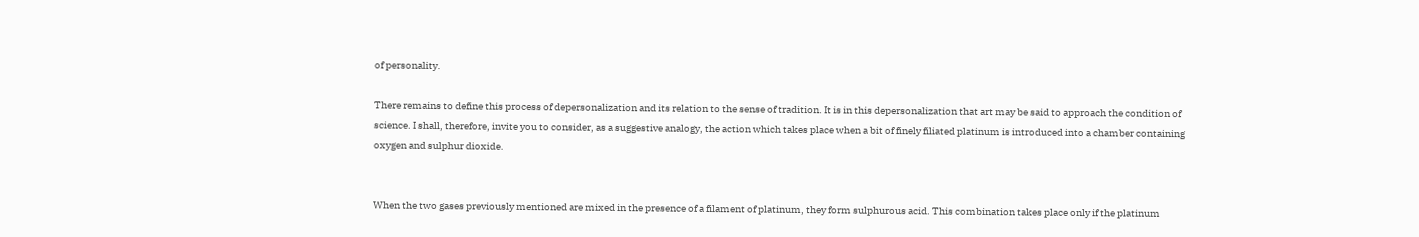of personality.

There remains to define this process of depersonalization and its relation to the sense of tradition. It is in this depersonalization that art may be said to approach the condition of science. I shall, therefore, invite you to consider, as a suggestive analogy, the action which takes place when a bit of finely filiated platinum is introduced into a chamber containing oxygen and sulphur dioxide.


When the two gases previously mentioned are mixed in the presence of a filament of platinum, they form sulphurous acid. This combination takes place only if the platinum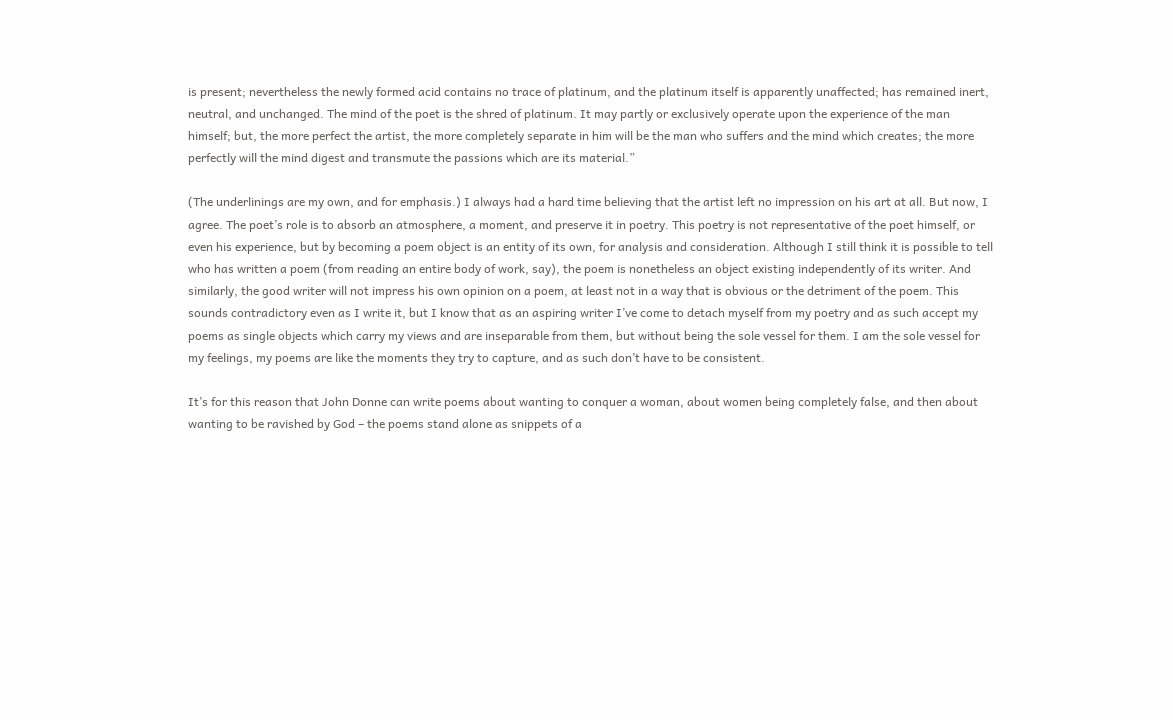is present; nevertheless the newly formed acid contains no trace of platinum, and the platinum itself is apparently unaffected; has remained inert, neutral, and unchanged. The mind of the poet is the shred of platinum. It may partly or exclusively operate upon the experience of the man himself; but, the more perfect the artist, the more completely separate in him will be the man who suffers and the mind which creates; the more perfectly will the mind digest and transmute the passions which are its material.”

(The underlinings are my own, and for emphasis.) I always had a hard time believing that the artist left no impression on his art at all. But now, I agree. The poet’s role is to absorb an atmosphere, a moment, and preserve it in poetry. This poetry is not representative of the poet himself, or even his experience, but by becoming a poem object is an entity of its own, for analysis and consideration. Although I still think it is possible to tell who has written a poem (from reading an entire body of work, say), the poem is nonetheless an object existing independently of its writer. And similarly, the good writer will not impress his own opinion on a poem, at least not in a way that is obvious or the detriment of the poem. This sounds contradictory even as I write it, but I know that as an aspiring writer I’ve come to detach myself from my poetry and as such accept my poems as single objects which carry my views and are inseparable from them, but without being the sole vessel for them. I am the sole vessel for my feelings, my poems are like the moments they try to capture, and as such don’t have to be consistent.

It’s for this reason that John Donne can write poems about wanting to conquer a woman, about women being completely false, and then about wanting to be ravished by God – the poems stand alone as snippets of a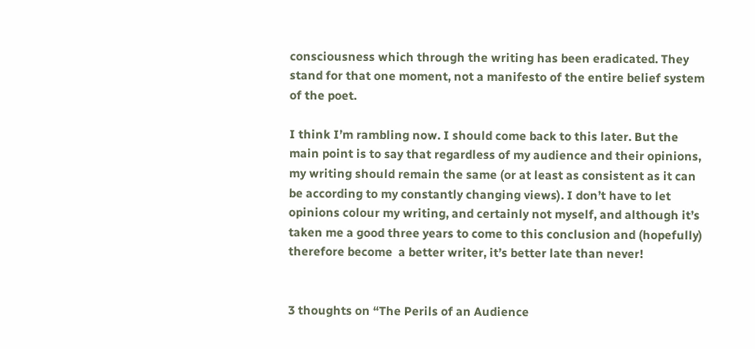consciousness which through the writing has been eradicated. They stand for that one moment, not a manifesto of the entire belief system of the poet.

I think I’m rambling now. I should come back to this later. But the main point is to say that regardless of my audience and their opinions, my writing should remain the same (or at least as consistent as it can be according to my constantly changing views). I don’t have to let opinions colour my writing, and certainly not myself, and although it’s taken me a good three years to come to this conclusion and (hopefully) therefore become  a better writer, it’s better late than never!


3 thoughts on “The Perils of an Audience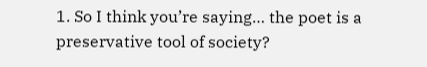1. So I think you’re saying… the poet is a preservative tool of society?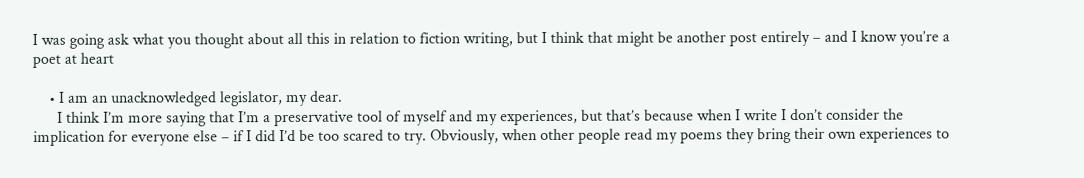I was going ask what you thought about all this in relation to fiction writing, but I think that might be another post entirely – and I know you’re a poet at heart

    • I am an unacknowledged legislator, my dear.
      I think I’m more saying that I’m a preservative tool of myself and my experiences, but that’s because when I write I don’t consider the implication for everyone else – if I did I’d be too scared to try. Obviously, when other people read my poems they bring their own experiences to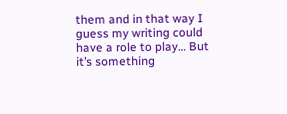them and in that way I guess my writing could have a role to play… But it’s something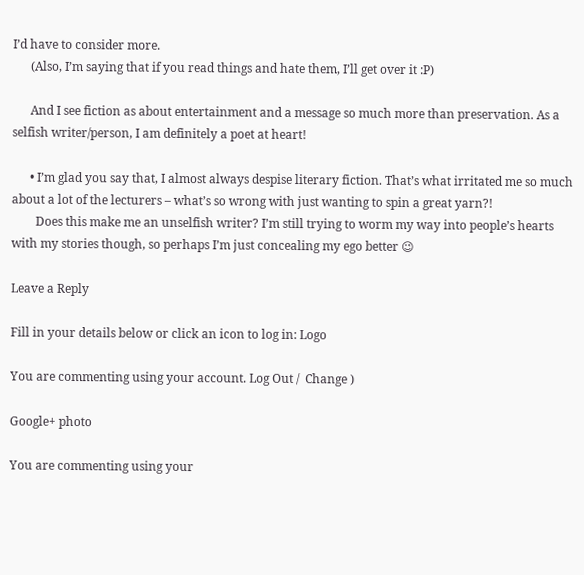I’d have to consider more.
      (Also, I’m saying that if you read things and hate them, I’ll get over it :P)

      And I see fiction as about entertainment and a message so much more than preservation. As a selfish writer/person, I am definitely a poet at heart!

      • I’m glad you say that, I almost always despise literary fiction. That’s what irritated me so much about a lot of the lecturers – what’s so wrong with just wanting to spin a great yarn?!
        Does this make me an unselfish writer? I’m still trying to worm my way into people’s hearts with my stories though, so perhaps I’m just concealing my ego better 😉

Leave a Reply

Fill in your details below or click an icon to log in: Logo

You are commenting using your account. Log Out /  Change )

Google+ photo

You are commenting using your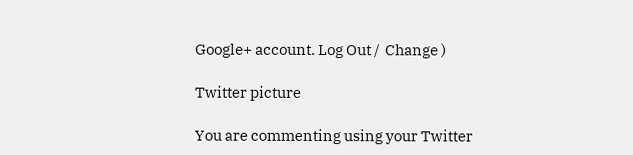Google+ account. Log Out /  Change )

Twitter picture

You are commenting using your Twitter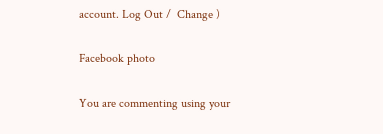account. Log Out /  Change )

Facebook photo

You are commenting using your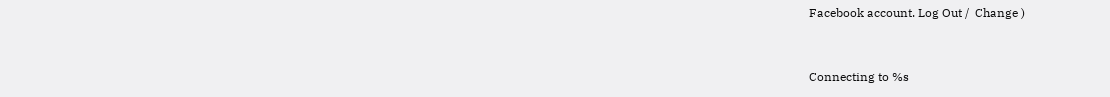Facebook account. Log Out /  Change )


Connecting to %s